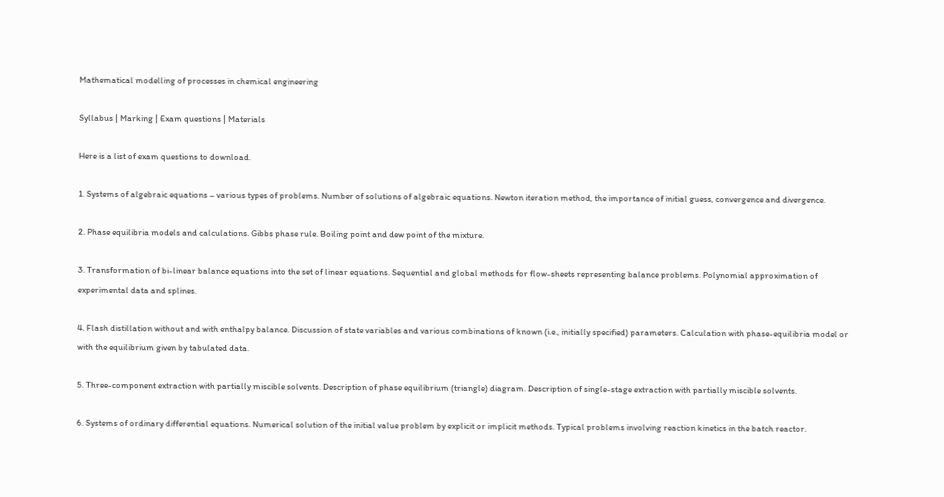Mathematical modelling of processes in chemical engineering

Syllabus | Marking | Exam questions | Materials

Here is a list of exam questions to download.

1. Systems of algebraic equations – various types of problems. Number of solutions of algebraic equations. Newton iteration method, the importance of initial guess, convergence and divergence.

2. Phase equilibria models and calculations. Gibbs phase rule. Boiling point and dew point of the mixture.

3. Transformation of bi-linear balance equations into the set of linear equations. Sequential and global methods for flow-sheets representing balance problems. Polynomial approximation of experimental data and splines.

4. Flash distillation without and with enthalpy balance. Discussion of state variables and various combinations of known (i.e., initially specified) parameters. Calculation with phase-equilibria model or with the equilibrium given by tabulated data.

5. Three-component extraction with partially miscible solvents. Description of phase equilibrium (triangle) diagram. Description of single-stage extraction with partially miscible solvents.

6. Systems of ordinary differential equations. Numerical solution of the initial value problem by explicit or implicit methods. Typical problems involving reaction kinetics in the batch reactor.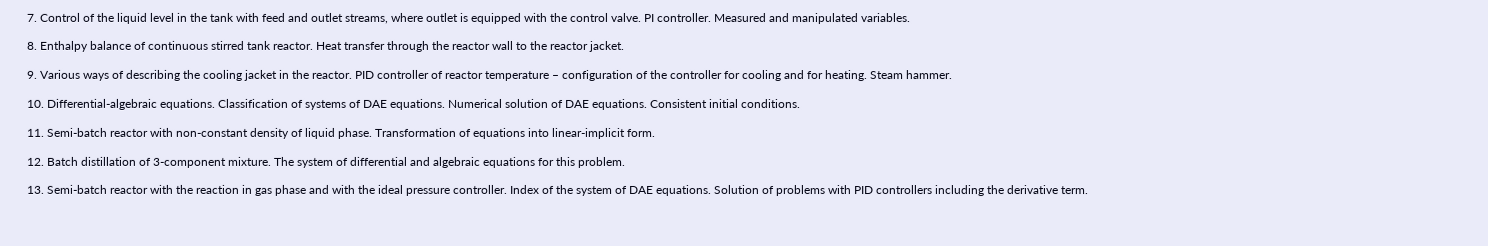7. Control of the liquid level in the tank with feed and outlet streams, where outlet is equipped with the control valve. PI controller. Measured and manipulated variables.

8. Enthalpy balance of continuous stirred tank reactor. Heat transfer through the reactor wall to the reactor jacket.

9. Various ways of describing the cooling jacket in the reactor. PID controller of reactor temperature – configuration of the controller for cooling and for heating. Steam hammer.

10. Differential-algebraic equations. Classification of systems of DAE equations. Numerical solution of DAE equations. Consistent initial conditions.

11. Semi-batch reactor with non-constant density of liquid phase. Transformation of equations into linear-implicit form.

12. Batch distillation of 3-component mixture. The system of differential and algebraic equations for this problem.

13. Semi-batch reactor with the reaction in gas phase and with the ideal pressure controller. Index of the system of DAE equations. Solution of problems with PID controllers including the derivative term.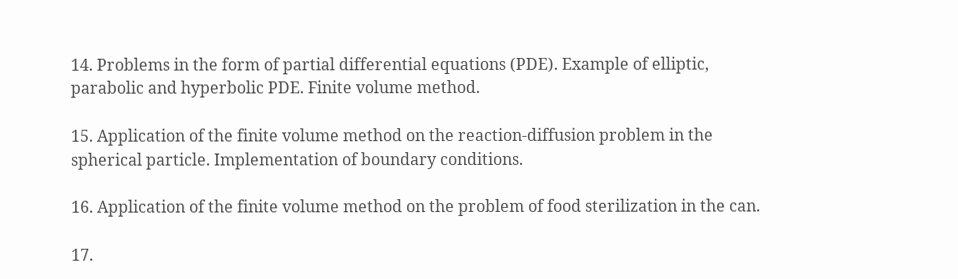14. Problems in the form of partial differential equations (PDE). Example of elliptic, parabolic and hyperbolic PDE. Finite volume method.

15. Application of the finite volume method on the reaction-diffusion problem in the spherical particle. Implementation of boundary conditions.

16. Application of the finite volume method on the problem of food sterilization in the can.

17.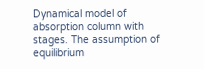Dynamical model of absorption column with stages. The assumption of equilibrium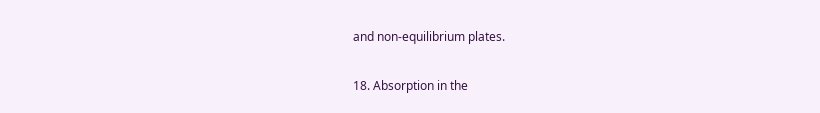and non-equilibrium plates.

18. Absorption in the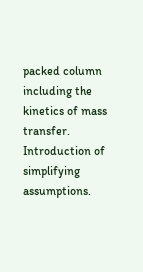packed column including the kinetics of mass transfer. Introduction of simplifying assumptions.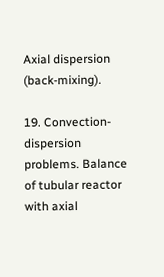Axial dispersion (back-mixing).

19. Convection-dispersion problems. Balance of tubular reactor with axial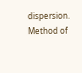dispersion. Method of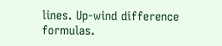lines. Up-wind difference formulas.